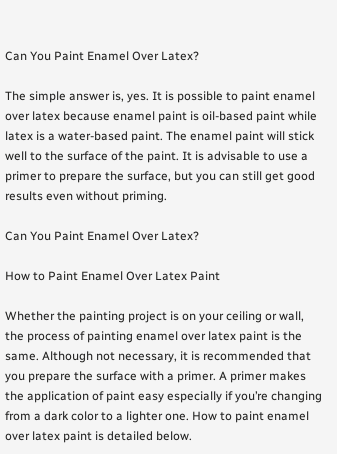Can You Paint Enamel Over Latex?

The simple answer is, yes. It is possible to paint enamel over latex because enamel paint is oil-based paint while latex is a water-based paint. The enamel paint will stick well to the surface of the paint. It is advisable to use a primer to prepare the surface, but you can still get good results even without priming.

Can You Paint Enamel Over Latex?

How to Paint Enamel Over Latex Paint

Whether the painting project is on your ceiling or wall, the process of painting enamel over latex paint is the same. Although not necessary, it is recommended that you prepare the surface with a primer. A primer makes the application of paint easy especially if you’re changing from a dark color to a lighter one. How to paint enamel over latex paint is detailed below.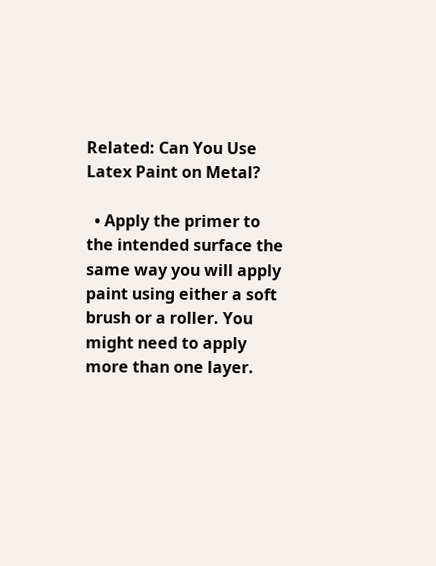Related: Can You Use Latex Paint on Metal?

  • Apply the primer to the intended surface the same way you will apply paint using either a soft brush or a roller. You might need to apply more than one layer.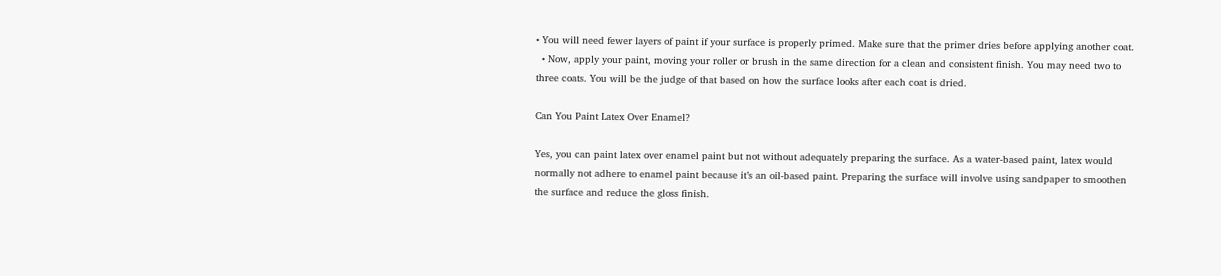• You will need fewer layers of paint if your surface is properly primed. Make sure that the primer dries before applying another coat.
  • Now, apply your paint, moving your roller or brush in the same direction for a clean and consistent finish. You may need two to three coats. You will be the judge of that based on how the surface looks after each coat is dried.

Can You Paint Latex Over Enamel?

Yes, you can paint latex over enamel paint but not without adequately preparing the surface. As a water-based paint, latex would normally not adhere to enamel paint because it’s an oil-based paint. Preparing the surface will involve using sandpaper to smoothen the surface and reduce the gloss finish.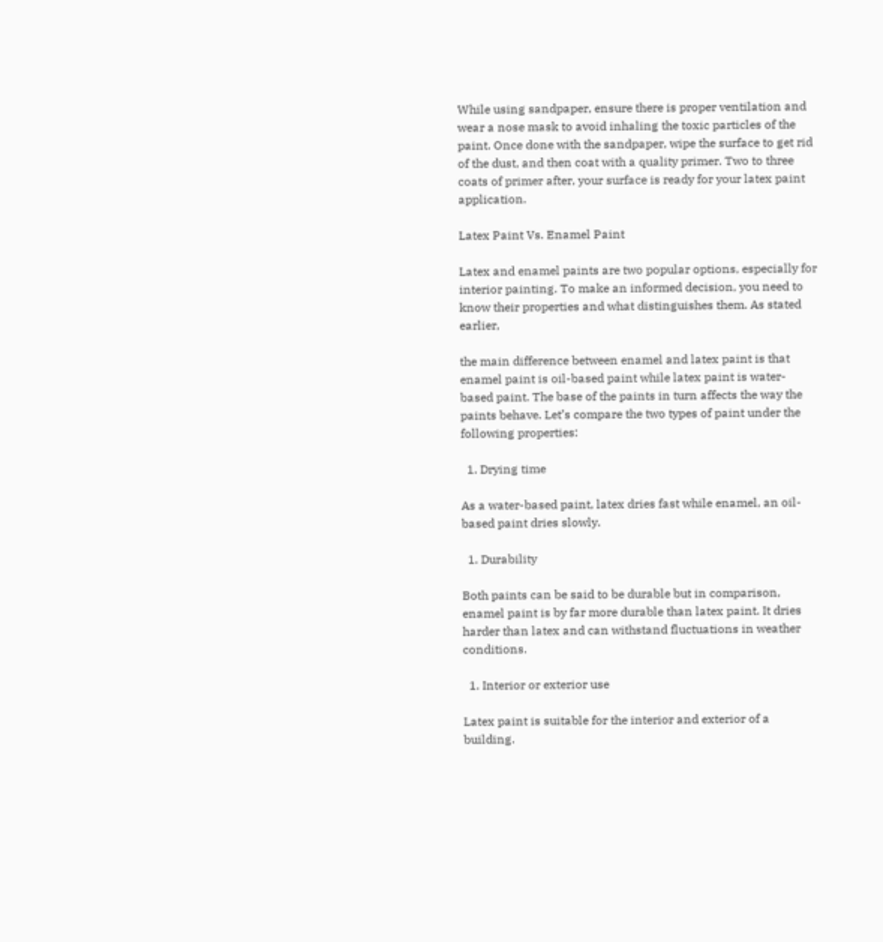While using sandpaper, ensure there is proper ventilation and wear a nose mask to avoid inhaling the toxic particles of the paint. Once done with the sandpaper, wipe the surface to get rid of the dust, and then coat with a quality primer. Two to three coats of primer after, your surface is ready for your latex paint application.

Latex Paint Vs. Enamel Paint

Latex and enamel paints are two popular options, especially for interior painting. To make an informed decision, you need to know their properties and what distinguishes them. As stated earlier,

the main difference between enamel and latex paint is that enamel paint is oil-based paint while latex paint is water-based paint. The base of the paints in turn affects the way the paints behave. Let’s compare the two types of paint under the following properties:

  1. Drying time

As a water-based paint, latex dries fast while enamel, an oil-based paint dries slowly.

  1. Durability

Both paints can be said to be durable but in comparison, enamel paint is by far more durable than latex paint. It dries harder than latex and can withstand fluctuations in weather conditions.

  1. Interior or exterior use

Latex paint is suitable for the interior and exterior of a building.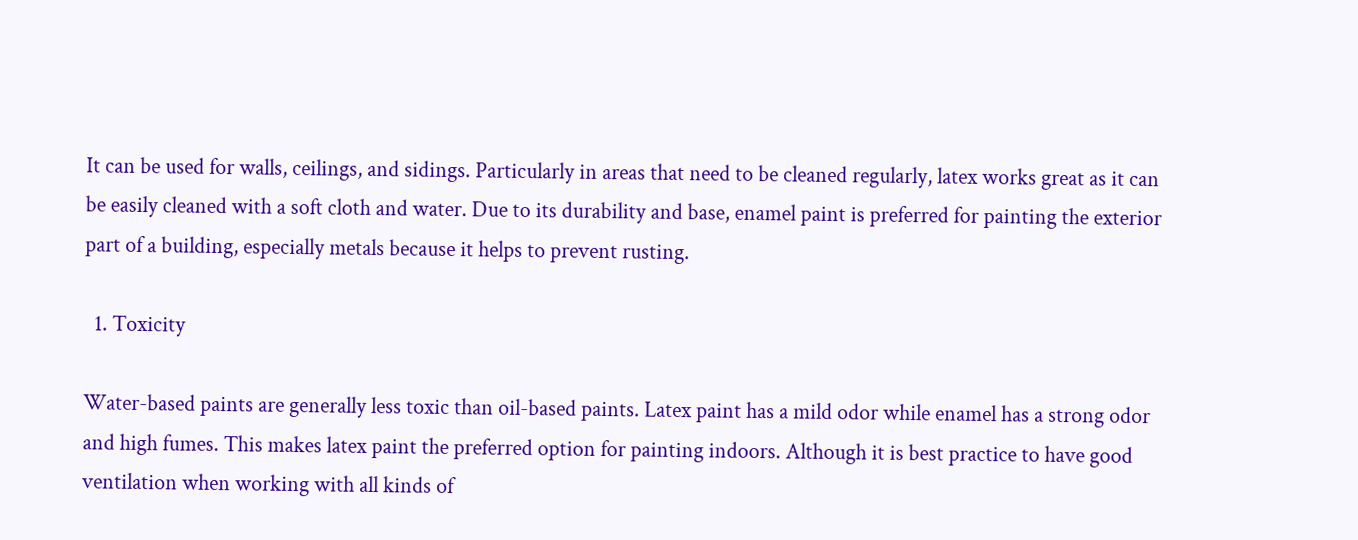It can be used for walls, ceilings, and sidings. Particularly in areas that need to be cleaned regularly, latex works great as it can be easily cleaned with a soft cloth and water. Due to its durability and base, enamel paint is preferred for painting the exterior part of a building, especially metals because it helps to prevent rusting.

  1. Toxicity

Water-based paints are generally less toxic than oil-based paints. Latex paint has a mild odor while enamel has a strong odor and high fumes. This makes latex paint the preferred option for painting indoors. Although it is best practice to have good ventilation when working with all kinds of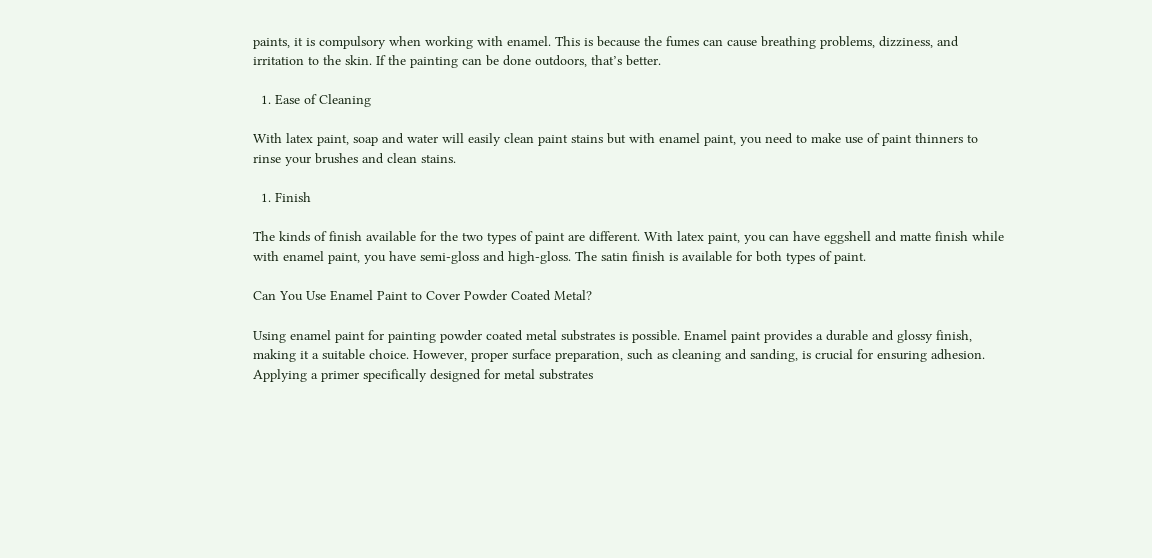paints, it is compulsory when working with enamel. This is because the fumes can cause breathing problems, dizziness, and irritation to the skin. If the painting can be done outdoors, that’s better.

  1. Ease of Cleaning

With latex paint, soap and water will easily clean paint stains but with enamel paint, you need to make use of paint thinners to rinse your brushes and clean stains.

  1. Finish

The kinds of finish available for the two types of paint are different. With latex paint, you can have eggshell and matte finish while with enamel paint, you have semi-gloss and high-gloss. The satin finish is available for both types of paint.

Can You Use Enamel Paint to Cover Powder Coated Metal?

Using enamel paint for painting powder coated metal substrates is possible. Enamel paint provides a durable and glossy finish, making it a suitable choice. However, proper surface preparation, such as cleaning and sanding, is crucial for ensuring adhesion. Applying a primer specifically designed for metal substrates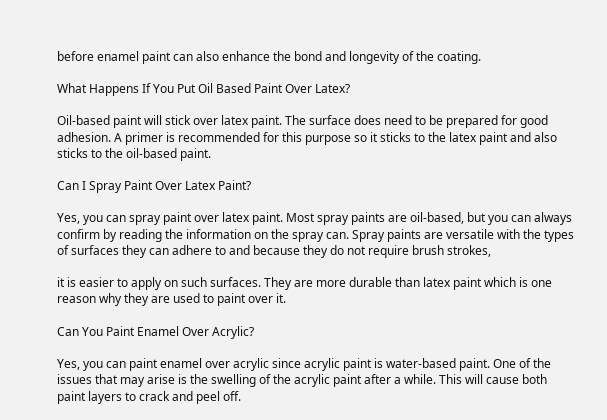before enamel paint can also enhance the bond and longevity of the coating.

What Happens If You Put Oil Based Paint Over Latex?

Oil-based paint will stick over latex paint. The surface does need to be prepared for good adhesion. A primer is recommended for this purpose so it sticks to the latex paint and also sticks to the oil-based paint.

Can I Spray Paint Over Latex Paint?

Yes, you can spray paint over latex paint. Most spray paints are oil-based, but you can always confirm by reading the information on the spray can. Spray paints are versatile with the types of surfaces they can adhere to and because they do not require brush strokes,

it is easier to apply on such surfaces. They are more durable than latex paint which is one reason why they are used to paint over it.

Can You Paint Enamel Over Acrylic?

Yes, you can paint enamel over acrylic since acrylic paint is water-based paint. One of the issues that may arise is the swelling of the acrylic paint after a while. This will cause both paint layers to crack and peel off.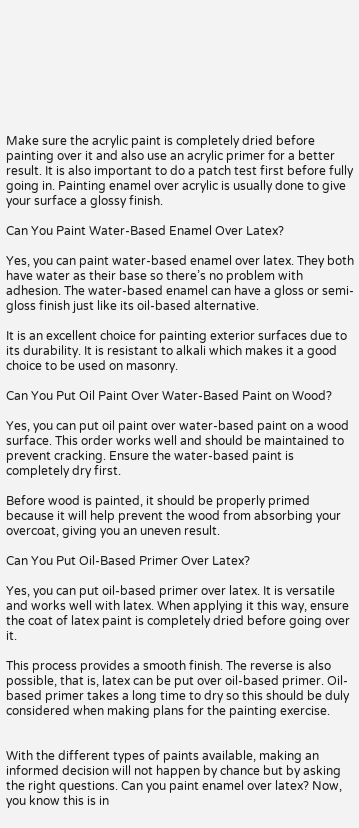Make sure the acrylic paint is completely dried before painting over it and also use an acrylic primer for a better result. It is also important to do a patch test first before fully going in. Painting enamel over acrylic is usually done to give your surface a glossy finish.

Can You Paint Water-Based Enamel Over Latex?

Yes, you can paint water-based enamel over latex. They both have water as their base so there’s no problem with adhesion. The water-based enamel can have a gloss or semi-gloss finish just like its oil-based alternative.

It is an excellent choice for painting exterior surfaces due to its durability. It is resistant to alkali which makes it a good choice to be used on masonry.

Can You Put Oil Paint Over Water-Based Paint on Wood?

Yes, you can put oil paint over water-based paint on a wood surface. This order works well and should be maintained to prevent cracking. Ensure the water-based paint is completely dry first.

Before wood is painted, it should be properly primed because it will help prevent the wood from absorbing your overcoat, giving you an uneven result.

Can You Put Oil-Based Primer Over Latex?

Yes, you can put oil-based primer over latex. It is versatile and works well with latex. When applying it this way, ensure the coat of latex paint is completely dried before going over it.

This process provides a smooth finish. The reverse is also possible, that is, latex can be put over oil-based primer. Oil-based primer takes a long time to dry so this should be duly considered when making plans for the painting exercise.


With the different types of paints available, making an informed decision will not happen by chance but by asking the right questions. Can you paint enamel over latex? Now, you know this is in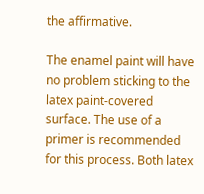the affirmative.

The enamel paint will have no problem sticking to the latex paint-covered surface. The use of a primer is recommended for this process. Both latex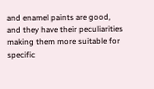and enamel paints are good, and they have their peculiarities making them more suitable for specific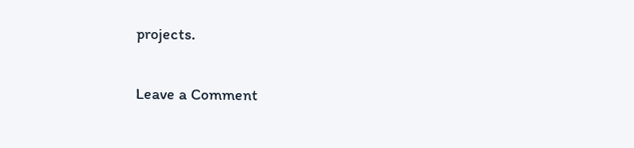projects.

Leave a Comment